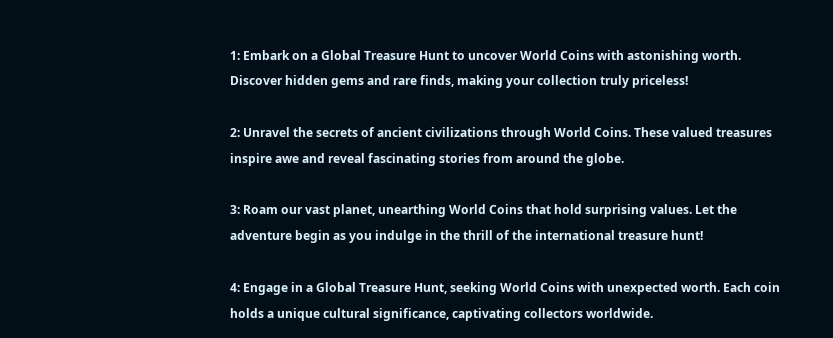1: Embark on a Global Treasure Hunt to uncover World Coins with astonishing worth. Discover hidden gems and rare finds, making your collection truly priceless!

2: Unravel the secrets of ancient civilizations through World Coins. These valued treasures inspire awe and reveal fascinating stories from around the globe.

3: Roam our vast planet, unearthing World Coins that hold surprising values. Let the adventure begin as you indulge in the thrill of the international treasure hunt!

4: Engage in a Global Treasure Hunt, seeking World Coins with unexpected worth. Each coin holds a unique cultural significance, captivating collectors worldwide.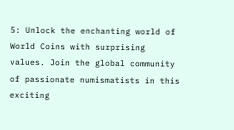5: Unlock the enchanting world of World Coins with surprising values. Join the global community of passionate numismatists in this exciting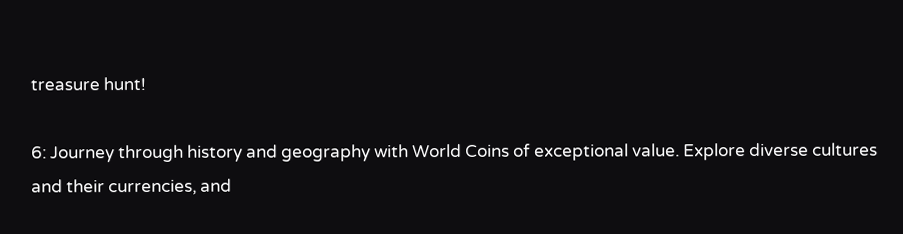treasure hunt!

6: Journey through history and geography with World Coins of exceptional value. Explore diverse cultures and their currencies, and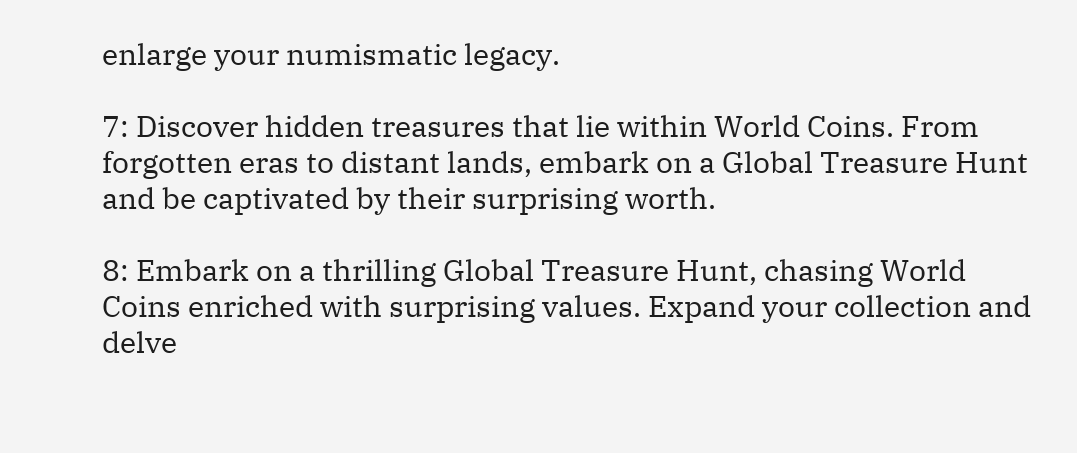enlarge your numismatic legacy.

7: Discover hidden treasures that lie within World Coins. From forgotten eras to distant lands, embark on a Global Treasure Hunt and be captivated by their surprising worth.

8: Embark on a thrilling Global Treasure Hunt, chasing World Coins enriched with surprising values. Expand your collection and delve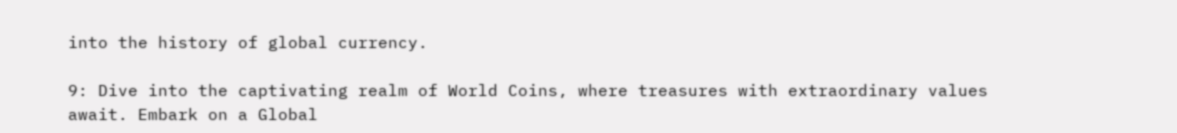into the history of global currency.

9: Dive into the captivating realm of World Coins, where treasures with extraordinary values await. Embark on a Global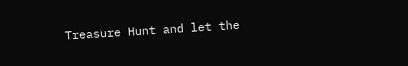Treasure Hunt and let the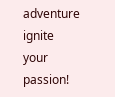adventure ignite your passion!